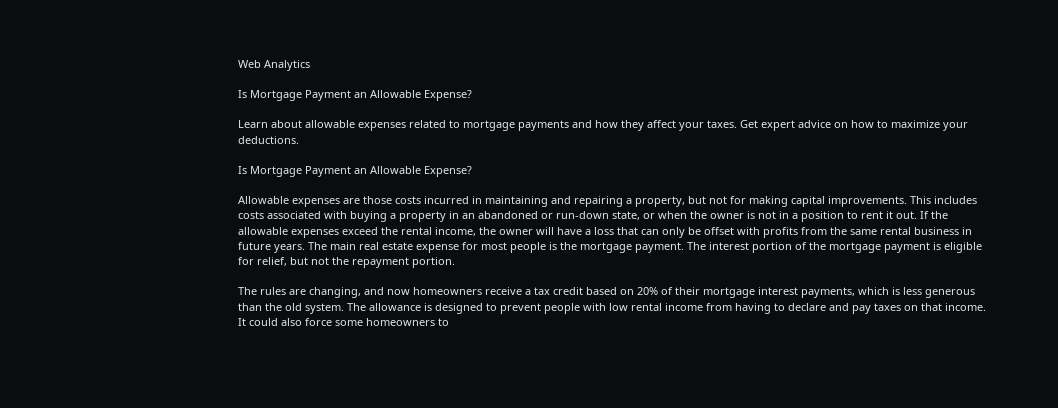Web Analytics

Is Mortgage Payment an Allowable Expense?

Learn about allowable expenses related to mortgage payments and how they affect your taxes. Get expert advice on how to maximize your deductions.

Is Mortgage Payment an Allowable Expense?

Allowable expenses are those costs incurred in maintaining and repairing a property, but not for making capital improvements. This includes costs associated with buying a property in an abandoned or run-down state, or when the owner is not in a position to rent it out. If the allowable expenses exceed the rental income, the owner will have a loss that can only be offset with profits from the same rental business in future years. The main real estate expense for most people is the mortgage payment. The interest portion of the mortgage payment is eligible for relief, but not the repayment portion.

The rules are changing, and now homeowners receive a tax credit based on 20% of their mortgage interest payments, which is less generous than the old system. The allowance is designed to prevent people with low rental income from having to declare and pay taxes on that income. It could also force some homeowners to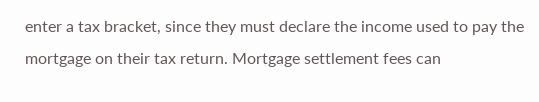enter a tax bracket, since they must declare the income used to pay the mortgage on their tax return. Mortgage settlement fees can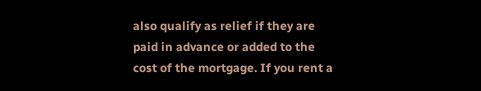also qualify as relief if they are paid in advance or added to the cost of the mortgage. If you rent a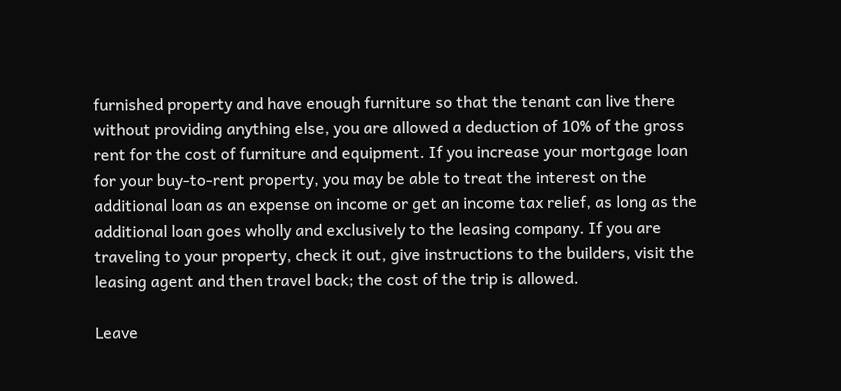furnished property and have enough furniture so that the tenant can live there without providing anything else, you are allowed a deduction of 10% of the gross rent for the cost of furniture and equipment. If you increase your mortgage loan for your buy-to-rent property, you may be able to treat the interest on the additional loan as an expense on income or get an income tax relief, as long as the additional loan goes wholly and exclusively to the leasing company. If you are traveling to your property, check it out, give instructions to the builders, visit the leasing agent and then travel back; the cost of the trip is allowed.

Leave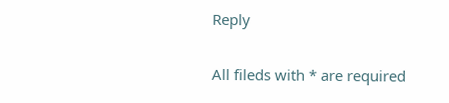Reply

All fileds with * are required